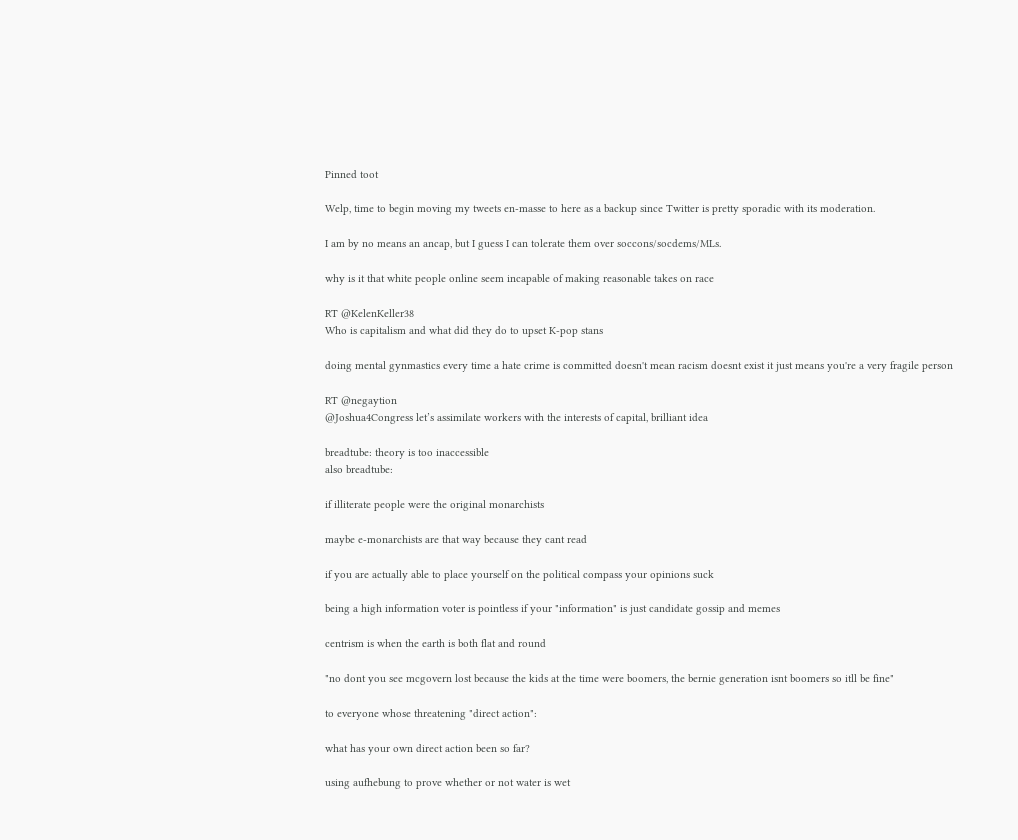Pinned toot

Welp, time to begin moving my tweets en-masse to here as a backup since Twitter is pretty sporadic with its moderation.

I am by no means an ancap, but I guess I can tolerate them over soccons/socdems/MLs.

why is it that white people online seem incapable of making reasonable takes on race

RT @KelenKeller38
Who is capitalism and what did they do to upset K-pop stans

doing mental gynmastics every time a hate crime is committed doesn't mean racism doesnt exist it just means you're a very fragile person

RT @negaytion
@Joshua4Congress let’s assimilate workers with the interests of capital, brilliant idea

breadtube: theory is too inaccessible
also breadtube:

if illiterate people were the original monarchists

maybe e-monarchists are that way because they cant read

if you are actually able to place yourself on the political compass your opinions suck

being a high information voter is pointless if your "information" is just candidate gossip and memes

centrism is when the earth is both flat and round

"no dont you see mcgovern lost because the kids at the time were boomers, the bernie generation isnt boomers so itll be fine"

to everyone whose threatening "direct action":

what has your own direct action been so far?

using aufhebung to prove whether or not water is wet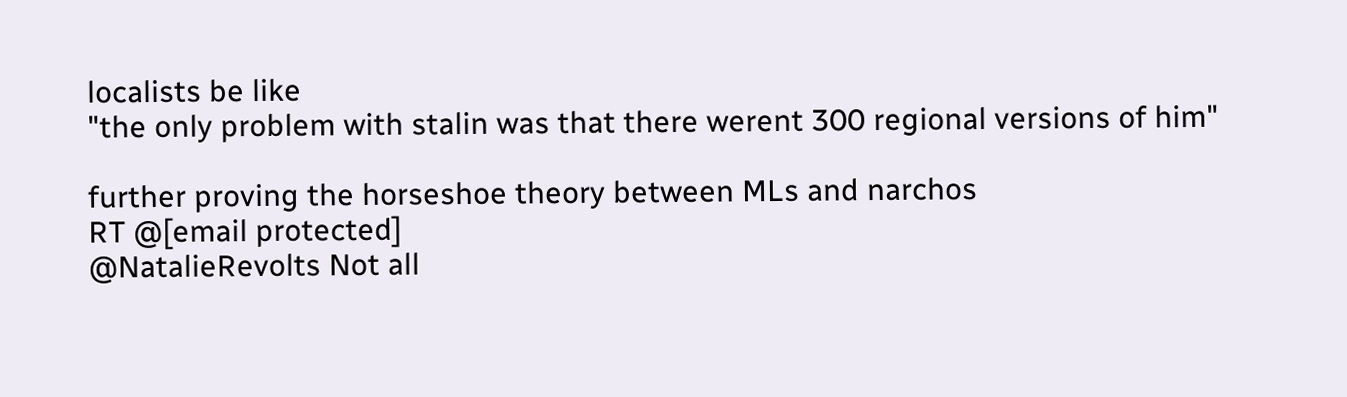localists be like
"the only problem with stalin was that there werent 300 regional versions of him"

further proving the horseshoe theory between MLs and narchos
RT @[email protected]
@NatalieRevolts Not all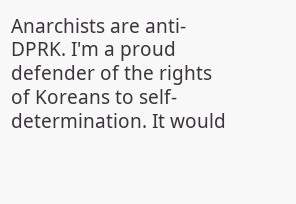Anarchists are anti-DPRK. I'm a proud defender of the rights of Koreans to self-determination. It would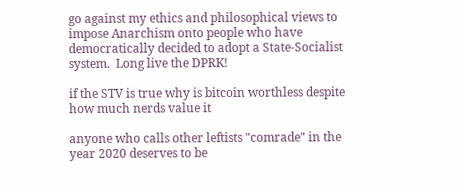go against my ethics and philosophical views to impose Anarchism onto people who have democratically decided to adopt a State-Socialist system.  Long live the DPRK!

if the STV is true why is bitcoin worthless despite how much nerds value it

anyone who calls other leftists "comrade" in the year 2020 deserves to be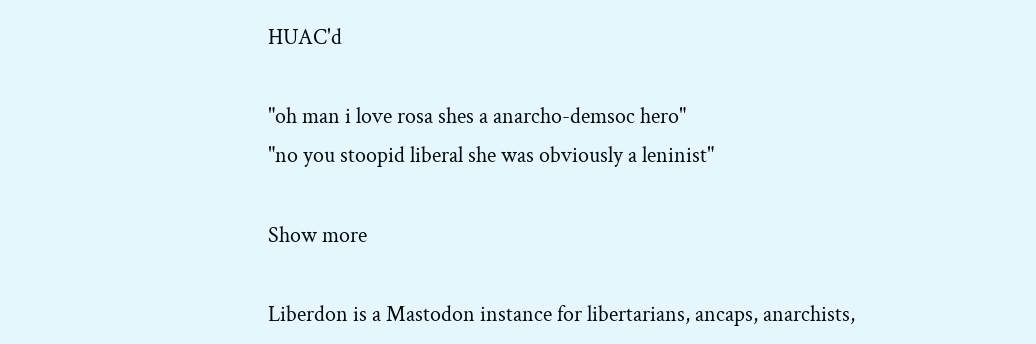HUAC'd

"oh man i love rosa shes a anarcho-demsoc hero"
"no you stoopid liberal she was obviously a leninist"

Show more

Liberdon is a Mastodon instance for libertarians, ancaps, anarchists,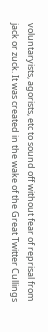voluntaryists, agorists, etc to sound off without fear of reprisal from jack or zuck. It was created in the wake of the Great Twitter Cullings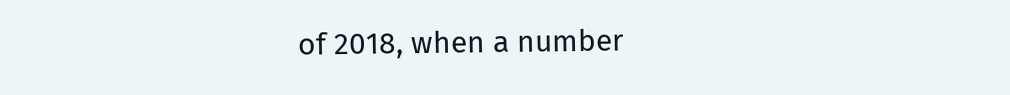of 2018, when a number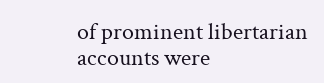of prominent libertarian accounts were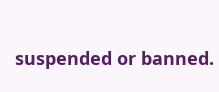suspended or banned.